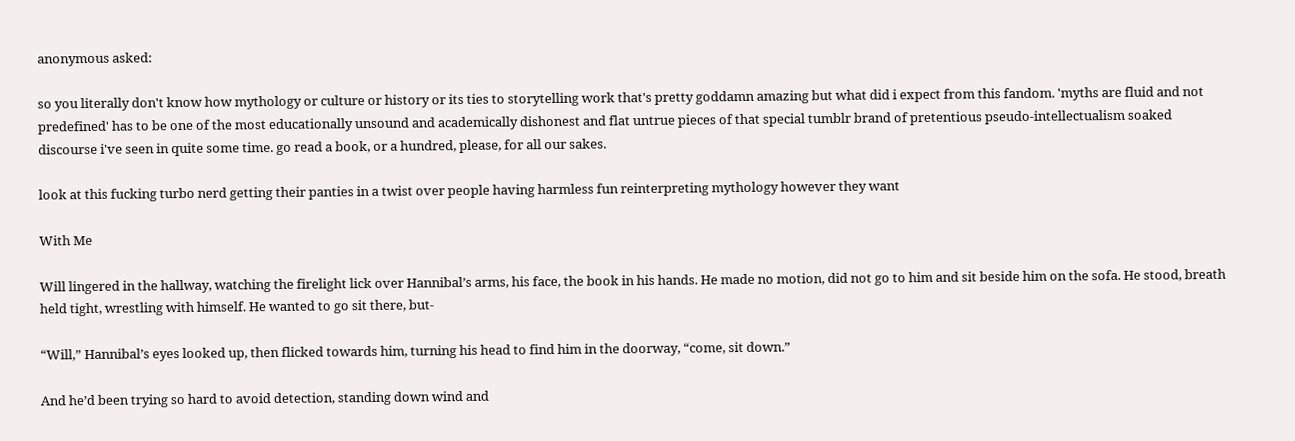anonymous asked:

so you literally don't know how mythology or culture or history or its ties to storytelling work that's pretty goddamn amazing but what did i expect from this fandom. 'myths are fluid and not predefined' has to be one of the most educationally unsound and academically dishonest and flat untrue pieces of that special tumblr brand of pretentious pseudo-intellectualism soaked discourse i've seen in quite some time. go read a book, or a hundred, please, for all our sakes.

look at this fucking turbo nerd getting their panties in a twist over people having harmless fun reinterpreting mythology however they want

With Me

Will lingered in the hallway, watching the firelight lick over Hannibal’s arms, his face, the book in his hands. He made no motion, did not go to him and sit beside him on the sofa. He stood, breath held tight, wrestling with himself. He wanted to go sit there, but-

“Will,” Hannibal’s eyes looked up, then flicked towards him, turning his head to find him in the doorway, “come, sit down.”

And he’d been trying so hard to avoid detection, standing down wind and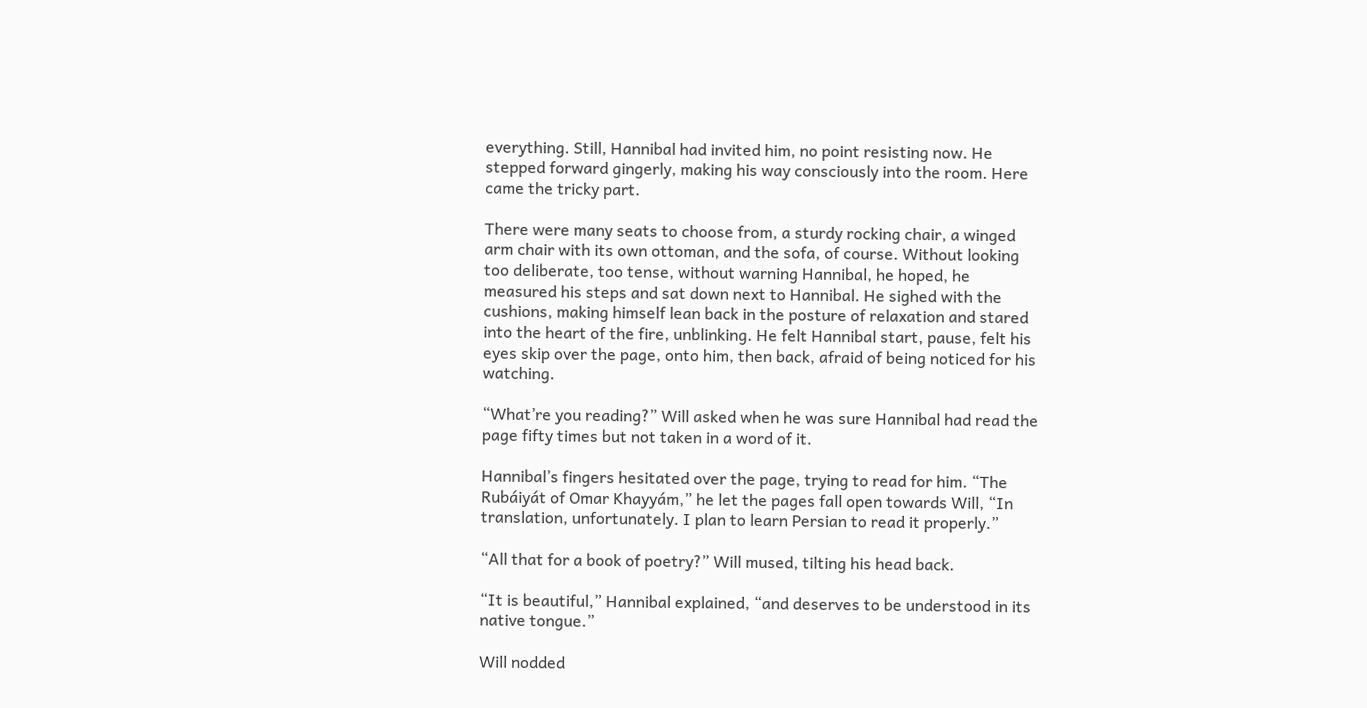everything. Still, Hannibal had invited him, no point resisting now. He stepped forward gingerly, making his way consciously into the room. Here came the tricky part.

There were many seats to choose from, a sturdy rocking chair, a winged arm chair with its own ottoman, and the sofa, of course. Without looking too deliberate, too tense, without warning Hannibal, he hoped, he measured his steps and sat down next to Hannibal. He sighed with the cushions, making himself lean back in the posture of relaxation and stared into the heart of the fire, unblinking. He felt Hannibal start, pause, felt his eyes skip over the page, onto him, then back, afraid of being noticed for his watching.

“What’re you reading?” Will asked when he was sure Hannibal had read the page fifty times but not taken in a word of it.

Hannibal’s fingers hesitated over the page, trying to read for him. “The Rubáiyát of Omar Khayyám,” he let the pages fall open towards Will, “In translation, unfortunately. I plan to learn Persian to read it properly.”

“All that for a book of poetry?” Will mused, tilting his head back.

“It is beautiful,” Hannibal explained, “and deserves to be understood in its native tongue.”

Will nodded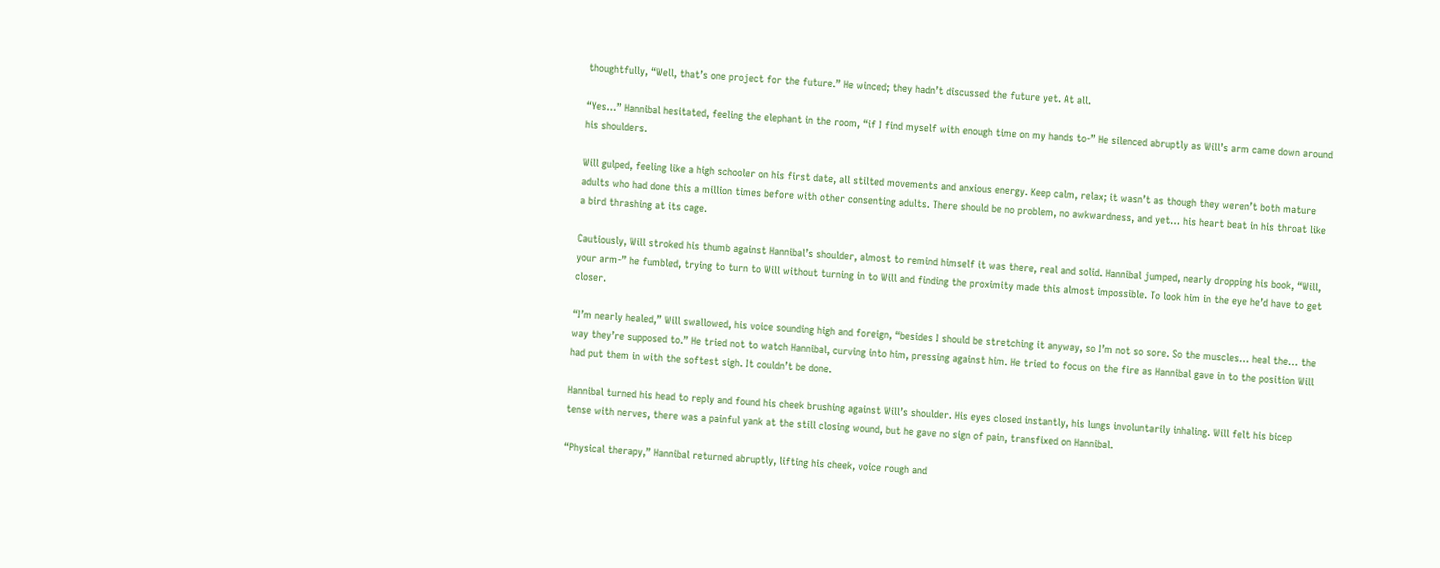thoughtfully, “Well, that’s one project for the future.” He winced; they hadn’t discussed the future yet. At all.

“Yes…” Hannibal hesitated, feeling the elephant in the room, “if I find myself with enough time on my hands to-” He silenced abruptly as Will’s arm came down around his shoulders.

Will gulped, feeling like a high schooler on his first date, all stilted movements and anxious energy. Keep calm, relax; it wasn’t as though they weren’t both mature adults who had done this a million times before with other consenting adults. There should be no problem, no awkwardness, and yet… his heart beat in his throat like a bird thrashing at its cage.

Cautiously, Will stroked his thumb against Hannibal’s shoulder, almost to remind himself it was there, real and solid. Hannibal jumped, nearly dropping his book, “Will, your arm-” he fumbled, trying to turn to Will without turning in to Will and finding the proximity made this almost impossible. To look him in the eye he’d have to get closer.

“I’m nearly healed,” Will swallowed, his voice sounding high and foreign, “besides I should be stretching it anyway, so I’m not so sore. So the muscles… heal the… the way they’re supposed to.” He tried not to watch Hannibal, curving into him, pressing against him. He tried to focus on the fire as Hannibal gave in to the position Will had put them in with the softest sigh. It couldn’t be done.

Hannibal turned his head to reply and found his cheek brushing against Will’s shoulder. His eyes closed instantly, his lungs involuntarily inhaling. Will felt his bicep tense with nerves, there was a painful yank at the still closing wound, but he gave no sign of pain, transfixed on Hannibal.

“Physical therapy,” Hannibal returned abruptly, lifting his cheek, voice rough and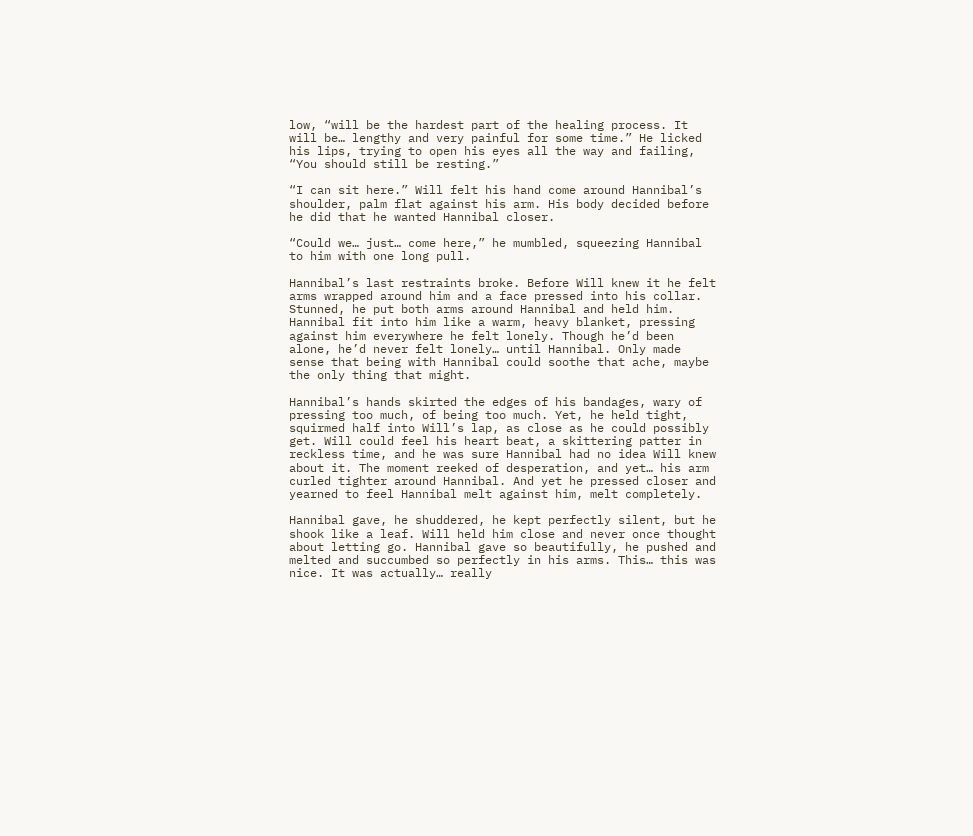low, “will be the hardest part of the healing process. It will be… lengthy and very painful for some time.” He licked his lips, trying to open his eyes all the way and failing, “You should still be resting.”

“I can sit here.” Will felt his hand come around Hannibal’s shoulder, palm flat against his arm. His body decided before he did that he wanted Hannibal closer.

“Could we… just… come here,” he mumbled, squeezing Hannibal to him with one long pull.

Hannibal’s last restraints broke. Before Will knew it he felt arms wrapped around him and a face pressed into his collar. Stunned, he put both arms around Hannibal and held him. Hannibal fit into him like a warm, heavy blanket, pressing against him everywhere he felt lonely. Though he’d been alone, he’d never felt lonely… until Hannibal. Only made sense that being with Hannibal could soothe that ache, maybe the only thing that might.

Hannibal’s hands skirted the edges of his bandages, wary of pressing too much, of being too much. Yet, he held tight, squirmed half into Will’s lap, as close as he could possibly get. Will could feel his heart beat, a skittering patter in reckless time, and he was sure Hannibal had no idea Will knew about it. The moment reeked of desperation, and yet… his arm curled tighter around Hannibal. And yet he pressed closer and yearned to feel Hannibal melt against him, melt completely.

Hannibal gave, he shuddered, he kept perfectly silent, but he shook like a leaf. Will held him close and never once thought about letting go. Hannibal gave so beautifully, he pushed and melted and succumbed so perfectly in his arms. This… this was nice. It was actually… really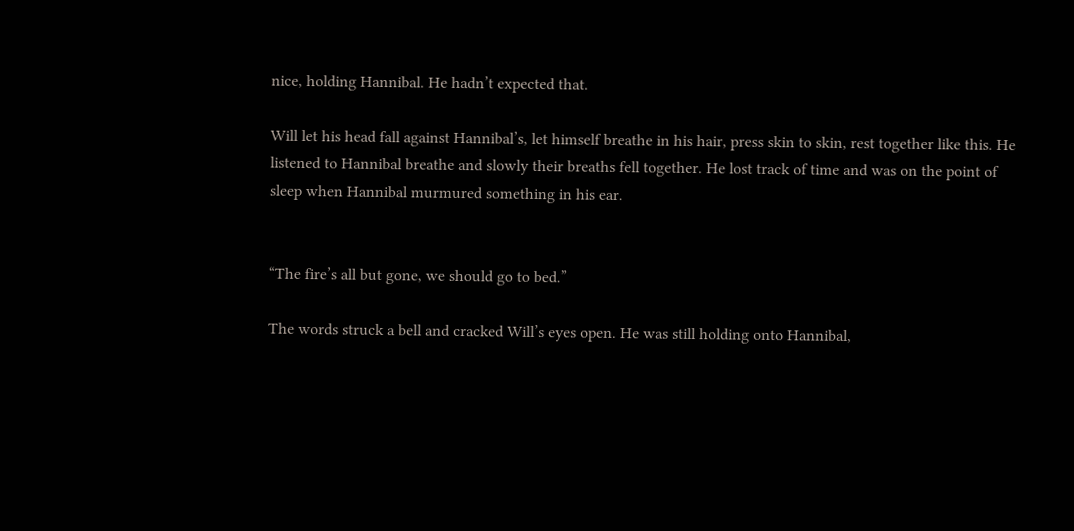nice, holding Hannibal. He hadn’t expected that.

Will let his head fall against Hannibal’s, let himself breathe in his hair, press skin to skin, rest together like this. He listened to Hannibal breathe and slowly their breaths fell together. He lost track of time and was on the point of sleep when Hannibal murmured something in his ear.


“The fire’s all but gone, we should go to bed.”

The words struck a bell and cracked Will’s eyes open. He was still holding onto Hannibal,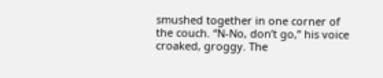smushed together in one corner of the couch. “N-No, don’t go,” his voice croaked, groggy. The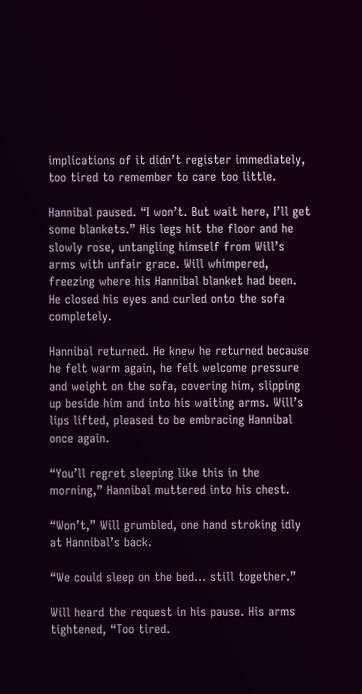implications of it didn’t register immediately, too tired to remember to care too little.

Hannibal paused. “I won’t. But wait here, I’ll get some blankets.” His legs hit the floor and he slowly rose, untangling himself from Will’s arms with unfair grace. Will whimpered, freezing where his Hannibal blanket had been. He closed his eyes and curled onto the sofa completely.

Hannibal returned. He knew he returned because he felt warm again, he felt welcome pressure and weight on the sofa, covering him, slipping up beside him and into his waiting arms. Will’s lips lifted, pleased to be embracing Hannibal once again.

“You’ll regret sleeping like this in the morning,” Hannibal muttered into his chest.

“Won’t,” Will grumbled, one hand stroking idly at Hannibal’s back.

“We could sleep on the bed… still together.”

Will heard the request in his pause. His arms tightened, “Too tired.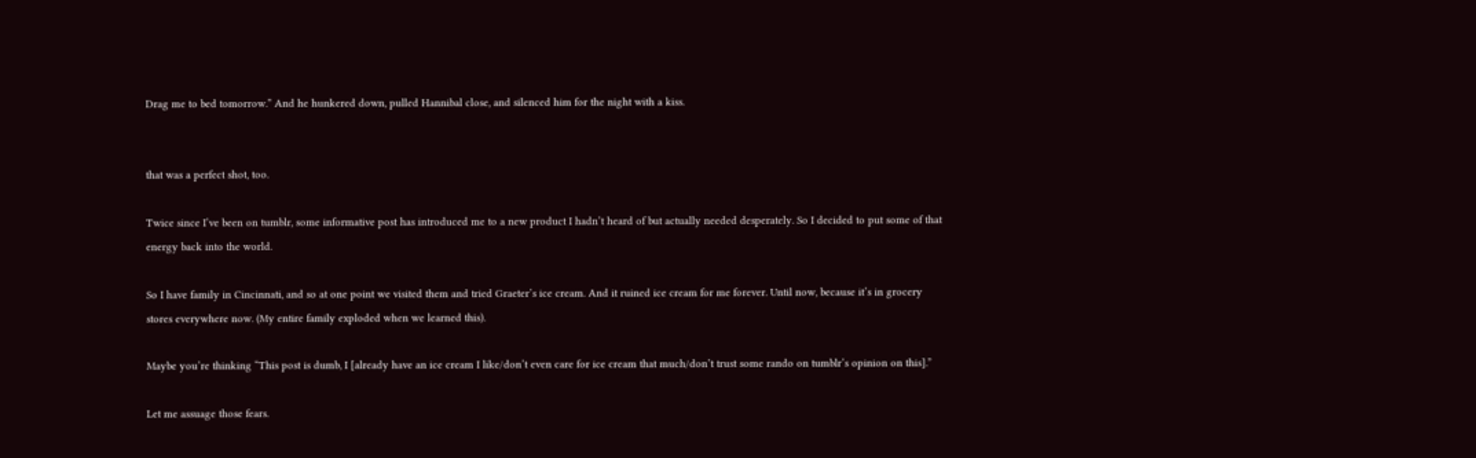Drag me to bed tomorrow.” And he hunkered down, pulled Hannibal close, and silenced him for the night with a kiss.


that was a perfect shot, too.

Twice since I’ve been on tumblr, some informative post has introduced me to a new product I hadn’t heard of but actually needed desperately. So I decided to put some of that energy back into the world.

So I have family in Cincinnati, and so at one point we visited them and tried Graeter’s ice cream. And it ruined ice cream for me forever. Until now, because it’s in grocery stores everywhere now. (My entire family exploded when we learned this).

Maybe you’re thinking “This post is dumb, I [already have an ice cream I like/don’t even care for ice cream that much/don’t trust some rando on tumblr’s opinion on this].”

Let me assuage those fears.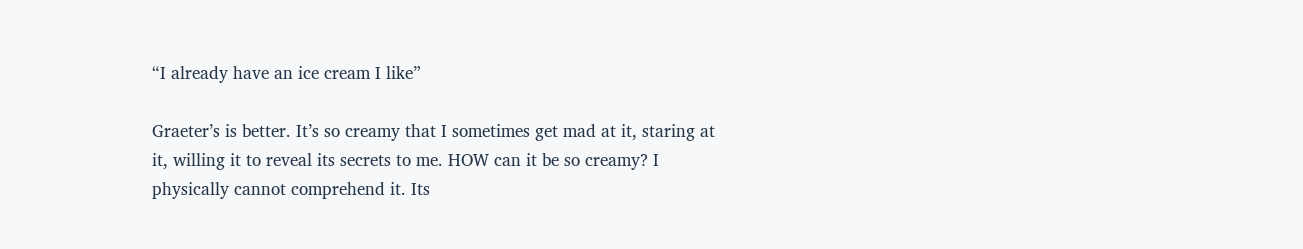“I already have an ice cream I like”

Graeter’s is better. It’s so creamy that I sometimes get mad at it, staring at it, willing it to reveal its secrets to me. HOW can it be so creamy? I physically cannot comprehend it. Its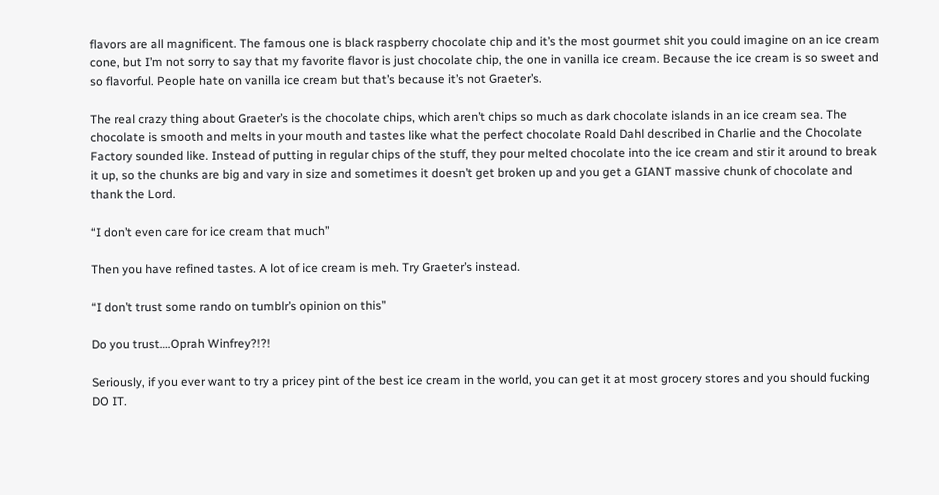flavors are all magnificent. The famous one is black raspberry chocolate chip and it’s the most gourmet shit you could imagine on an ice cream cone, but I’m not sorry to say that my favorite flavor is just chocolate chip, the one in vanilla ice cream. Because the ice cream is so sweet and so flavorful. People hate on vanilla ice cream but that’s because it’s not Graeter’s.

The real crazy thing about Graeter’s is the chocolate chips, which aren’t chips so much as dark chocolate islands in an ice cream sea. The chocolate is smooth and melts in your mouth and tastes like what the perfect chocolate Roald Dahl described in Charlie and the Chocolate Factory sounded like. Instead of putting in regular chips of the stuff, they pour melted chocolate into the ice cream and stir it around to break it up, so the chunks are big and vary in size and sometimes it doesn’t get broken up and you get a GIANT massive chunk of chocolate and thank the Lord.

“I don’t even care for ice cream that much”

Then you have refined tastes. A lot of ice cream is meh. Try Graeter’s instead.

“I don’t trust some rando on tumblr’s opinion on this”

Do you trust….Oprah Winfrey?!?!

Seriously, if you ever want to try a pricey pint of the best ice cream in the world, you can get it at most grocery stores and you should fucking DO IT.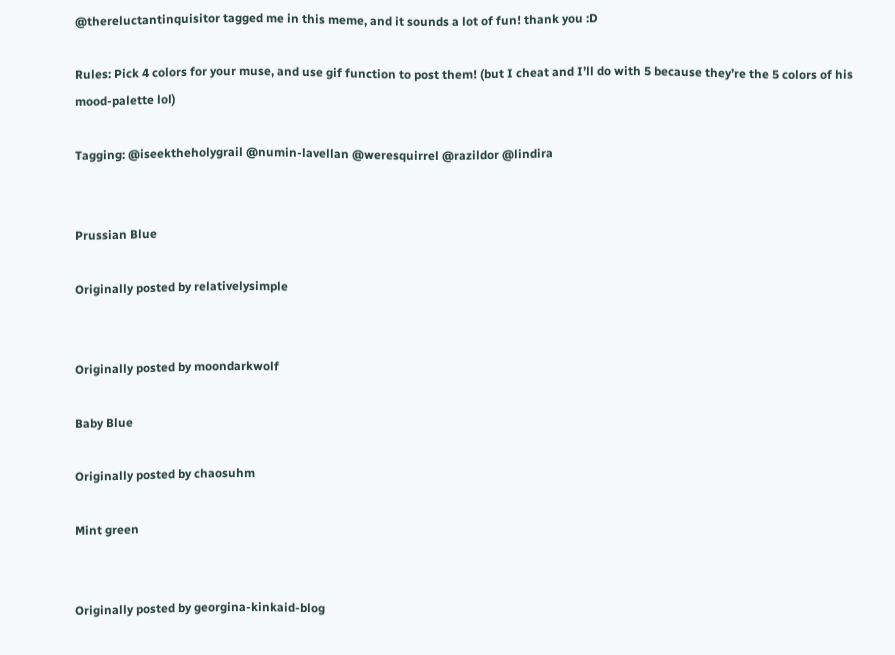@thereluctantinquisitor tagged me in this meme, and it sounds a lot of fun! thank you :D

Rules: Pick 4 colors for your muse, and use gif function to post them! (but I cheat and I’ll do with 5 because they’re the 5 colors of his mood-palette lol)

Tagging: @iseektheholygrail @numin-lavellan @weresquirrel @razildor @lindira


Prussian Blue

Originally posted by relativelysimple


Originally posted by moondarkwolf

Baby Blue

Originally posted by chaosuhm

Mint green


Originally posted by georgina-kinkaid-blog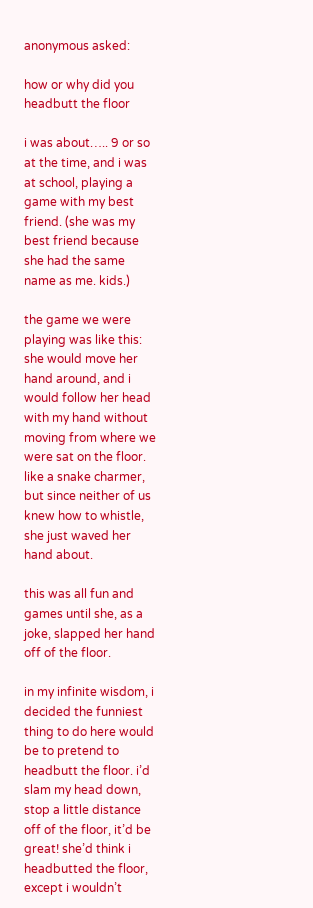anonymous asked:

how or why did you headbutt the floor

i was about….. 9 or so at the time, and i was at school, playing a game with my best friend. (she was my best friend because she had the same name as me. kids.)

the game we were playing was like this: she would move her hand around, and i would follow her head with my hand without moving from where we were sat on the floor. like a snake charmer, but since neither of us knew how to whistle, she just waved her hand about.

this was all fun and games until she, as a joke, slapped her hand off of the floor.

in my infinite wisdom, i decided the funniest thing to do here would be to pretend to headbutt the floor. i’d slam my head down, stop a little distance off of the floor, it’d be great! she’d think i headbutted the floor, except i wouldn’t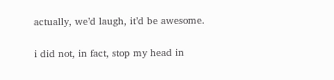actually, we’d laugh, it’d be awesome.

i did not, in fact, stop my head in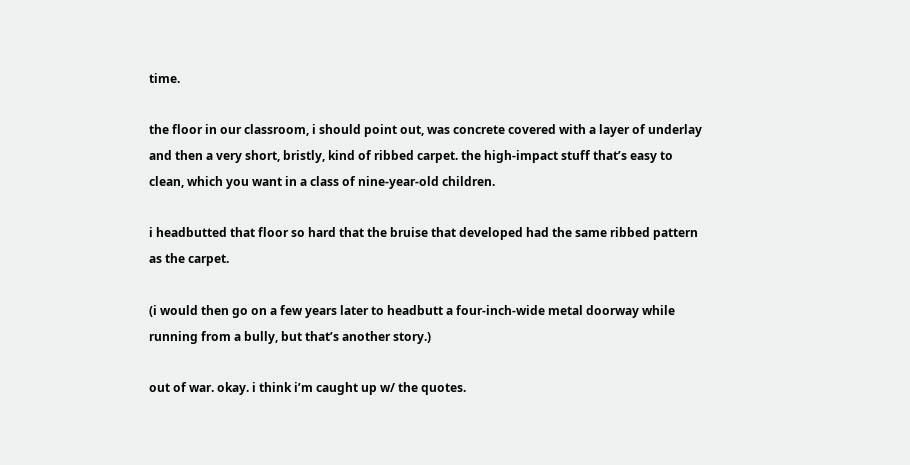time.

the floor in our classroom, i should point out, was concrete covered with a layer of underlay and then a very short, bristly, kind of ribbed carpet. the high-impact stuff that’s easy to clean, which you want in a class of nine-year-old children.

i headbutted that floor so hard that the bruise that developed had the same ribbed pattern as the carpet.

(i would then go on a few years later to headbutt a four-inch-wide metal doorway while running from a bully, but that’s another story.)

out of war. okay. i think i’m caught up w/ the quotes.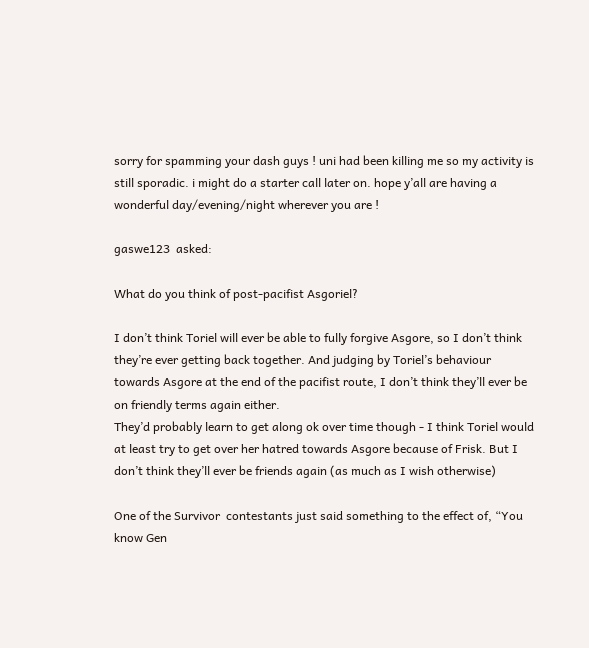sorry for spamming your dash guys ! uni had been killing me so my activity is still sporadic. i might do a starter call later on. hope y’all are having a wonderful day/evening/night wherever you are !

gaswe123  asked:

What do you think of post-pacifist Asgoriel?

I don’t think Toriel will ever be able to fully forgive Asgore, so I don’t think they’re ever getting back together. And judging by Toriel’s behaviour towards Asgore at the end of the pacifist route, I don’t think they’ll ever be on friendly terms again either.
They’d probably learn to get along ok over time though - I think Toriel would at least try to get over her hatred towards Asgore because of Frisk. But I don’t think they’ll ever be friends again (as much as I wish otherwise)

One of the Survivor  contestants just said something to the effect of, “You know Gen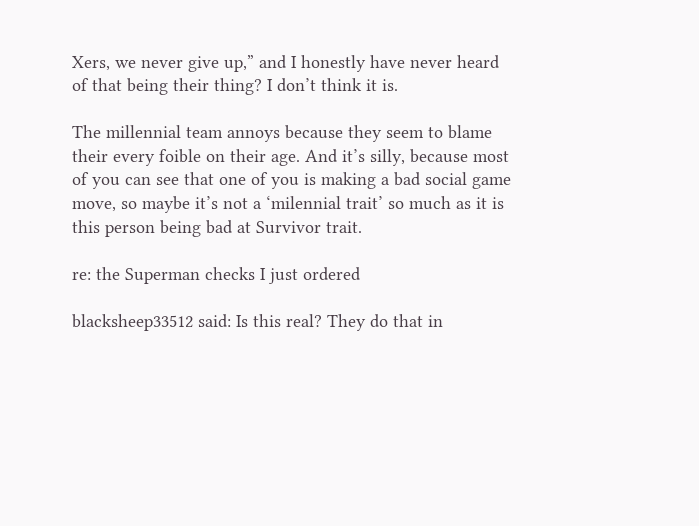Xers, we never give up,” and I honestly have never heard of that being their thing? I don’t think it is.

The millennial team annoys because they seem to blame their every foible on their age. And it’s silly, because most of you can see that one of you is making a bad social game move, so maybe it’s not a ‘milennial trait’ so much as it is this person being bad at Survivor trait.

re: the Superman checks I just ordered

blacksheep33512 said: Is this real? They do that in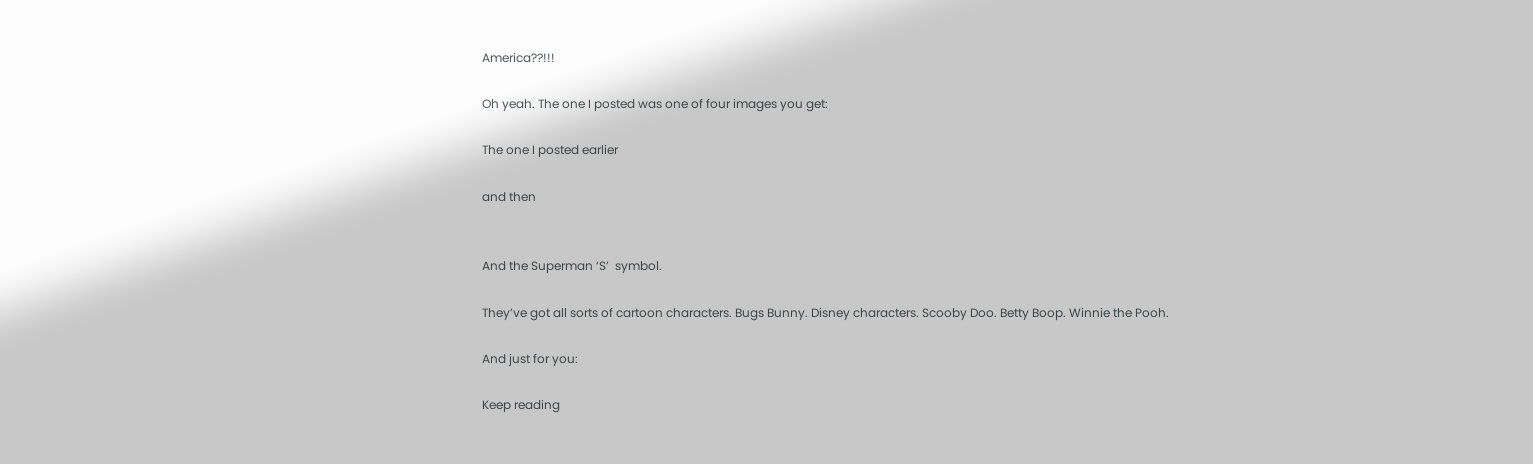America??!!!

Oh yeah. The one I posted was one of four images you get:

The one I posted earlier

and then


And the Superman ‘S’  symbol.

They’ve got all sorts of cartoon characters. Bugs Bunny. Disney characters. Scooby Doo. Betty Boop. Winnie the Pooh.

And just for you:

Keep reading